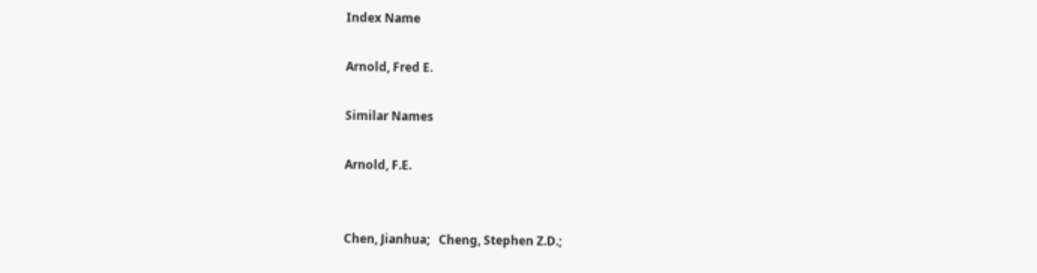Index Name

Arnold, Fred E.

Similar Names

Arnold, F.E.


Chen, Jianhua;   Cheng, Stephen Z.D.;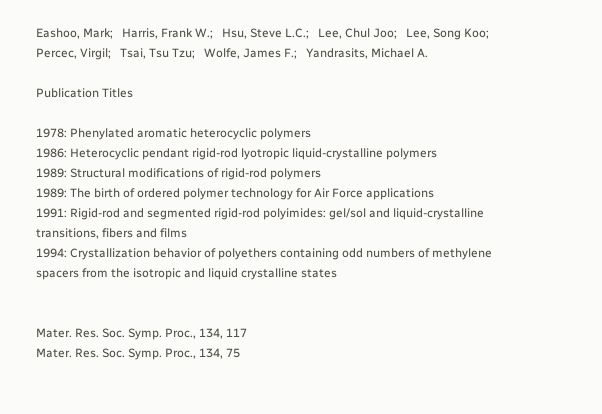Eashoo, Mark;   Harris, Frank W.;   Hsu, Steve L.C.;   Lee, Chul Joo;   Lee, Song Koo;   Percec, Virgil;   Tsai, Tsu Tzu;   Wolfe, James F.;   Yandrasits, Michael A.

Publication Titles

1978: Phenylated aromatic heterocyclic polymers
1986: Heterocyclic pendant rigid-rod lyotropic liquid-crystalline polymers
1989: Structural modifications of rigid-rod polymers
1989: The birth of ordered polymer technology for Air Force applications
1991: Rigid-rod and segmented rigid-rod polyimides: gel/sol and liquid-crystalline transitions, fibers and films
1994: Crystallization behavior of polyethers containing odd numbers of methylene spacers from the isotropic and liquid crystalline states


Mater. Res. Soc. Symp. Proc., 134, 117
Mater. Res. Soc. Symp. Proc., 134, 75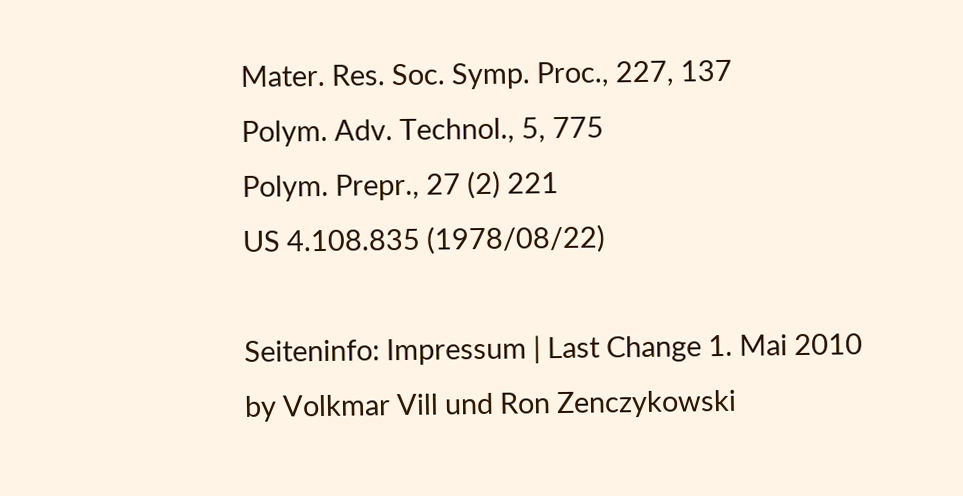Mater. Res. Soc. Symp. Proc., 227, 137
Polym. Adv. Technol., 5, 775
Polym. Prepr., 27 (2) 221
US 4.108.835 (1978/08/22)

Seiteninfo: Impressum | Last Change 1. Mai 2010 by Volkmar Vill und Ron Zenczykowski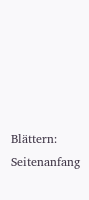Blättern: Seitenanfang